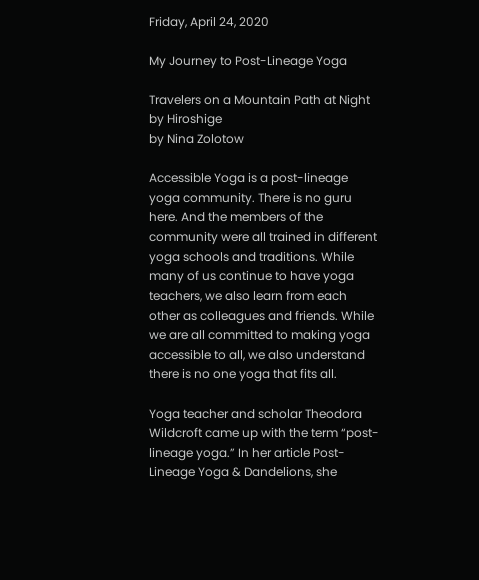Friday, April 24, 2020

My Journey to Post-Lineage Yoga

Travelers on a Mountain Path at Night by Hiroshige
by Nina Zolotow

Accessible Yoga is a post-lineage yoga community. There is no guru here. And the members of the community were all trained in different yoga schools and traditions. While many of us continue to have yoga teachers, we also learn from each other as colleagues and friends. While we are all committed to making yoga accessible to all, we also understand there is no one yoga that fits all.

Yoga teacher and scholar Theodora Wildcroft came up with the term “post-lineage yoga.” In her article Post-Lineage Yoga & Dandelions, she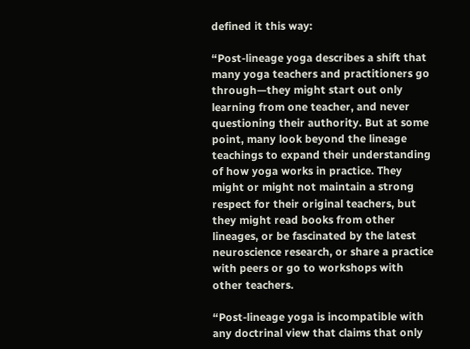defined it this way:

“Post-lineage yoga describes a shift that many yoga teachers and practitioners go through—they might start out only learning from one teacher, and never questioning their authority. But at some point, many look beyond the lineage teachings to expand their understanding of how yoga works in practice. They might or might not maintain a strong respect for their original teachers, but they might read books from other lineages, or be fascinated by the latest neuroscience research, or share a practice with peers or go to workshops with other teachers.

“Post-lineage yoga is incompatible with any doctrinal view that claims that only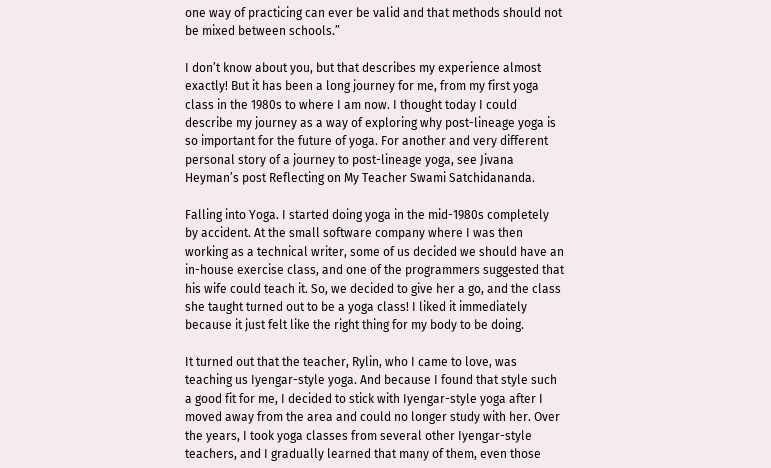one way of practicing can ever be valid and that methods should not be mixed between schools.”

I don’t know about you, but that describes my experience almost exactly! But it has been a long journey for me, from my first yoga class in the 1980s to where I am now. I thought today I could describe my journey as a way of exploring why post-lineage yoga is so important for the future of yoga. For another and very different personal story of a journey to post-lineage yoga, see Jivana Heyman’s post Reflecting on My Teacher Swami Satchidananda.

Falling into Yoga. I started doing yoga in the mid-1980s completely by accident. At the small software company where I was then working as a technical writer, some of us decided we should have an in-house exercise class, and one of the programmers suggested that his wife could teach it. So, we decided to give her a go, and the class she taught turned out to be a yoga class! I liked it immediately because it just felt like the right thing for my body to be doing.

It turned out that the teacher, Rylin, who I came to love, was teaching us Iyengar-style yoga. And because I found that style such a good fit for me, I decided to stick with Iyengar-style yoga after I moved away from the area and could no longer study with her. Over the years, I took yoga classes from several other Iyengar-style teachers, and I gradually learned that many of them, even those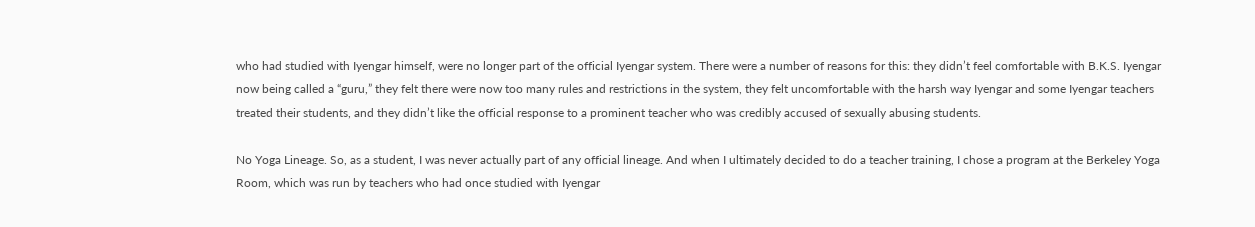who had studied with Iyengar himself, were no longer part of the official Iyengar system. There were a number of reasons for this: they didn’t feel comfortable with B.K.S. Iyengar now being called a “guru,” they felt there were now too many rules and restrictions in the system, they felt uncomfortable with the harsh way Iyengar and some Iyengar teachers treated their students, and they didn’t like the official response to a prominent teacher who was credibly accused of sexually abusing students.

No Yoga Lineage. So, as a student, I was never actually part of any official lineage. And when I ultimately decided to do a teacher training, I chose a program at the Berkeley Yoga Room, which was run by teachers who had once studied with Iyengar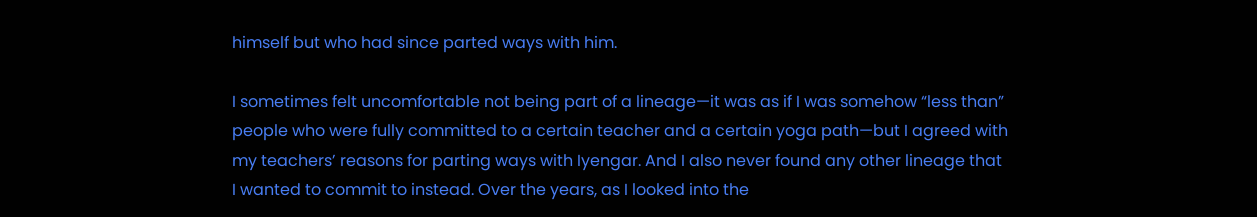himself but who had since parted ways with him.

I sometimes felt uncomfortable not being part of a lineage—it was as if I was somehow “less than” people who were fully committed to a certain teacher and a certain yoga path—but I agreed with my teachers’ reasons for parting ways with Iyengar. And I also never found any other lineage that I wanted to commit to instead. Over the years, as I looked into the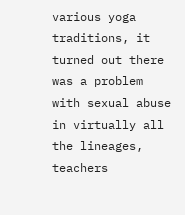various yoga traditions, it turned out there was a problem with sexual abuse in virtually all the lineages, teachers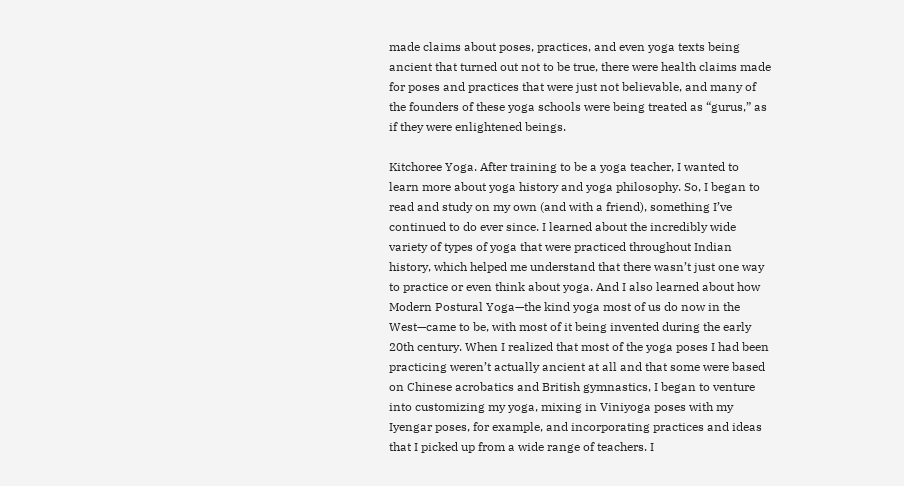made claims about poses, practices, and even yoga texts being ancient that turned out not to be true, there were health claims made for poses and practices that were just not believable, and many of the founders of these yoga schools were being treated as “gurus,” as if they were enlightened beings.

Kitchoree Yoga. After training to be a yoga teacher, I wanted to learn more about yoga history and yoga philosophy. So, I began to read and study on my own (and with a friend), something I’ve continued to do ever since. I learned about the incredibly wide variety of types of yoga that were practiced throughout Indian history, which helped me understand that there wasn’t just one way to practice or even think about yoga. And I also learned about how Modern Postural Yoga—the kind yoga most of us do now in the West—came to be, with most of it being invented during the early 20th century. When I realized that most of the yoga poses I had been practicing weren’t actually ancient at all and that some were based on Chinese acrobatics and British gymnastics, I began to venture into customizing my yoga, mixing in Viniyoga poses with my Iyengar poses, for example, and incorporating practices and ideas that I picked up from a wide range of teachers. I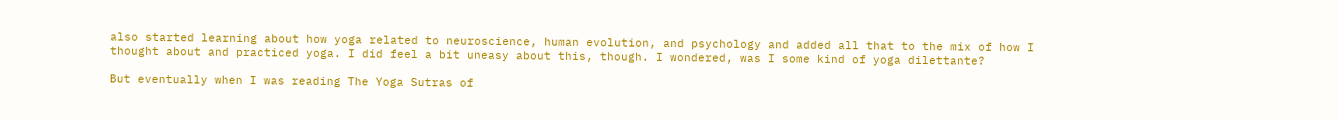also started learning about how yoga related to neuroscience, human evolution, and psychology and added all that to the mix of how I thought about and practiced yoga. I did feel a bit uneasy about this, though. I wondered, was I some kind of yoga dilettante?

But eventually when I was reading The Yoga Sutras of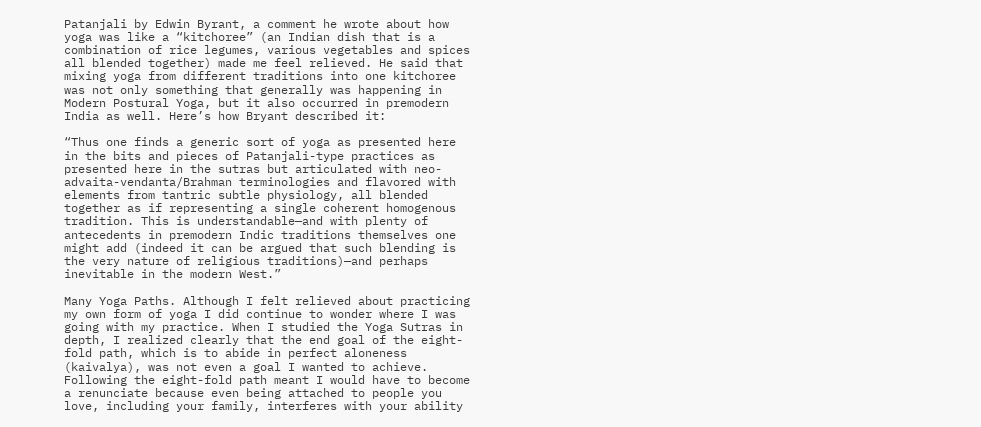Patanjali by Edwin Byrant, a comment he wrote about how yoga was like a “kitchoree” (an Indian dish that is a combination of rice legumes, various vegetables and spices all blended together) made me feel relieved. He said that mixing yoga from different traditions into one kitchoree was not only something that generally was happening in Modern Postural Yoga, but it also occurred in premodern India as well. Here’s how Bryant described it:

“Thus one finds a generic sort of yoga as presented here in the bits and pieces of Patanjali-type practices as presented here in the sutras but articulated with neo-advaita-vendanta/Brahman terminologies and flavored with elements from tantric subtle physiology, all blended together as if representing a single coherent homogenous tradition. This is understandable—and with plenty of antecedents in premodern Indic traditions themselves one might add (indeed it can be argued that such blending is the very nature of religious traditions)—and perhaps inevitable in the modern West.”

Many Yoga Paths. Although I felt relieved about practicing my own form of yoga I did continue to wonder where I was going with my practice. When I studied the Yoga Sutras in depth, I realized clearly that the end goal of the eight-fold path, which is to abide in perfect aloneness (kaivalya), was not even a goal I wanted to achieve. Following the eight-fold path meant I would have to become a renunciate because even being attached to people you love, including your family, interferes with your ability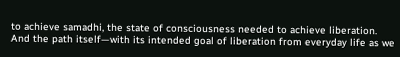to achieve samadhi, the state of consciousness needed to achieve liberation. And the path itself—with its intended goal of liberation from everyday life as we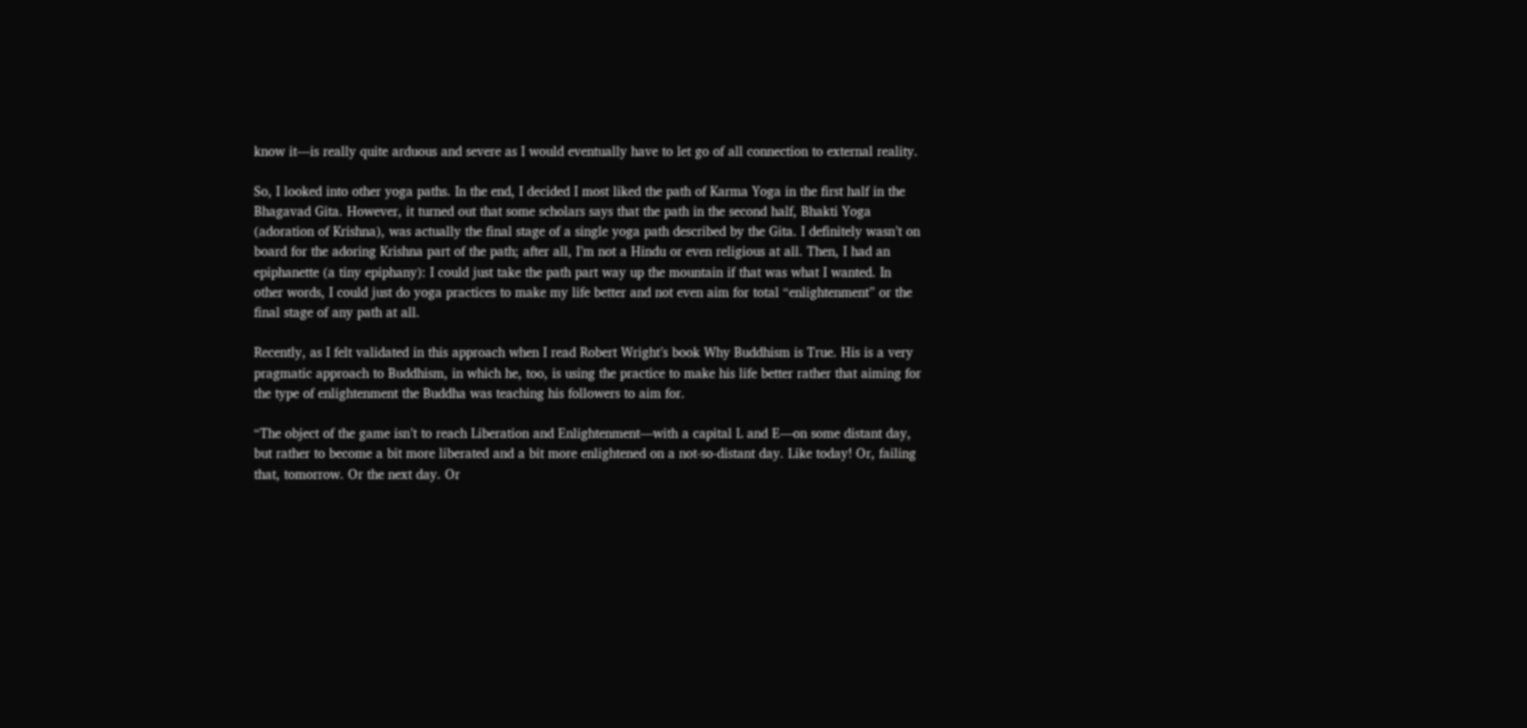know it—is really quite arduous and severe as I would eventually have to let go of all connection to external reality.

So, I looked into other yoga paths. In the end, I decided I most liked the path of Karma Yoga in the first half in the Bhagavad Gita. However, it turned out that some scholars says that the path in the second half, Bhakti Yoga (adoration of Krishna), was actually the final stage of a single yoga path described by the Gita. I definitely wasn’t on board for the adoring Krishna part of the path; after all, I’m not a Hindu or even religious at all. Then, I had an epiphanette (a tiny epiphany): I could just take the path part way up the mountain if that was what I wanted. In other words, I could just do yoga practices to make my life better and not even aim for total “enlightenment” or the final stage of any path at all.

Recently, as I felt validated in this approach when I read Robert Wright’s book Why Buddhism is True. His is a very pragmatic approach to Buddhism, in which he, too, is using the practice to make his life better rather that aiming for the type of enlightenment the Buddha was teaching his followers to aim for.

“The object of the game isn’t to reach Liberation and Enlightenment—with a capital L and E—on some distant day, but rather to become a bit more liberated and a bit more enlightened on a not-so-distant day. Like today! Or, failing that, tomorrow. Or the next day. Or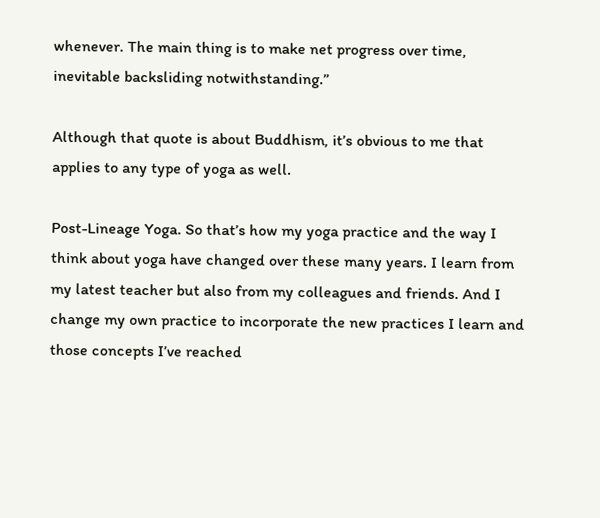whenever. The main thing is to make net progress over time, inevitable backsliding notwithstanding.”

Although that quote is about Buddhism, it’s obvious to me that applies to any type of yoga as well.

Post-Lineage Yoga. So that’s how my yoga practice and the way I think about yoga have changed over these many years. I learn from my latest teacher but also from my colleagues and friends. And I change my own practice to incorporate the new practices I learn and those concepts I’ve reached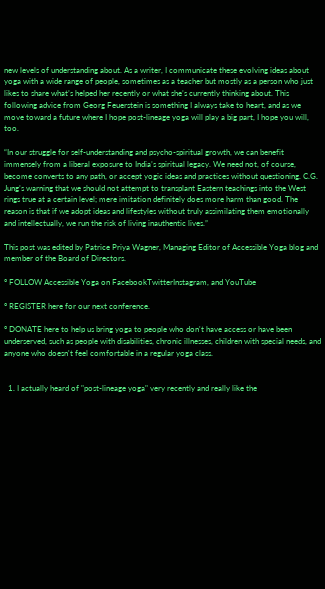new levels of understanding about. As a writer, I communicate these evolving ideas about yoga with a wide range of people, sometimes as a teacher but mostly as a person who just likes to share what’s helped her recently or what she’s currently thinking about. This following advice from Georg Feuerstein is something I always take to heart, and as we move toward a future where I hope post-lineage yoga will play a big part, I hope you will, too.

“In our struggle for self-understanding and psycho-spiritual growth, we can benefit immensely from a liberal exposure to India’s spiritual legacy. We need not, of course, become converts to any path, or accept yogic ideas and practices without questioning. C.G. Jung’s warning that we should not attempt to transplant Eastern teachings into the West rings true at a certain level; mere imitation definitely does more harm than good. The reason is that if we adopt ideas and lifestyles without truly assimilating them emotionally and intellectually, we run the risk of living inauthentic lives.”

This post was edited by Patrice Priya Wagner, Managing Editor of Accessible Yoga blog and member of the Board of Directors.

° FOLLOW Accessible Yoga on FacebookTwitterInstagram, and YouTube

° REGISTER here for our next conference.

° DONATE here to help us bring yoga to people who don't have access or have been underserved, such as people with disabilities, chronic illnesses, children with special needs, and anyone who doesn't feel comfortable in a regular yoga class.


  1. I actually heard of "post-lineage yoga" very recently and really like the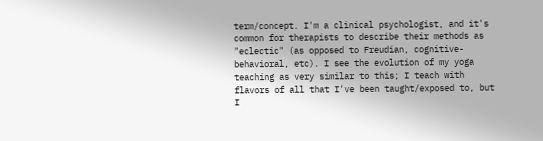term/concept. I'm a clinical psychologist, and it's common for therapists to describe their methods as "eclectic" (as opposed to Freudian, cognitive-behavioral, etc). I see the evolution of my yoga teaching as very similar to this; I teach with flavors of all that I've been taught/exposed to, but I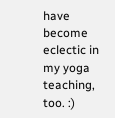have become eclectic in my yoga teaching, too. :)